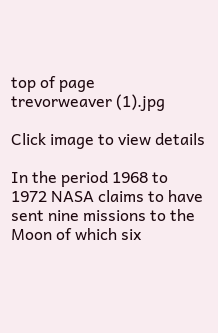top of page
trevorweaver (1).jpg

Click image to view details

In the period 1968 to 1972 NASA claims to have sent nine missions to the Moon of which six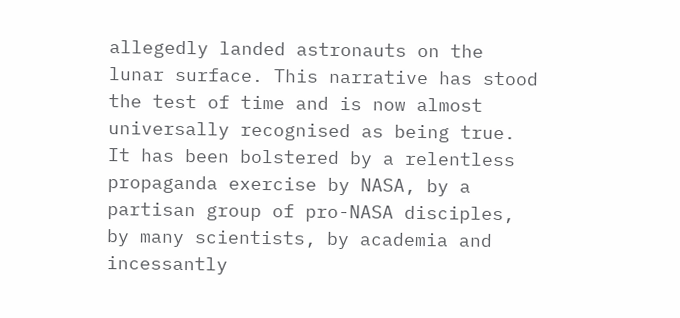allegedly landed astronauts on the lunar surface. This narrative has stood the test of time and is now almost universally recognised as being true. It has been bolstered by a relentless propaganda exercise by NASA, by a partisan group of pro-NASA disciples, by many scientists, by academia and incessantly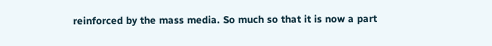reinforced by the mass media. So much so that it is now a part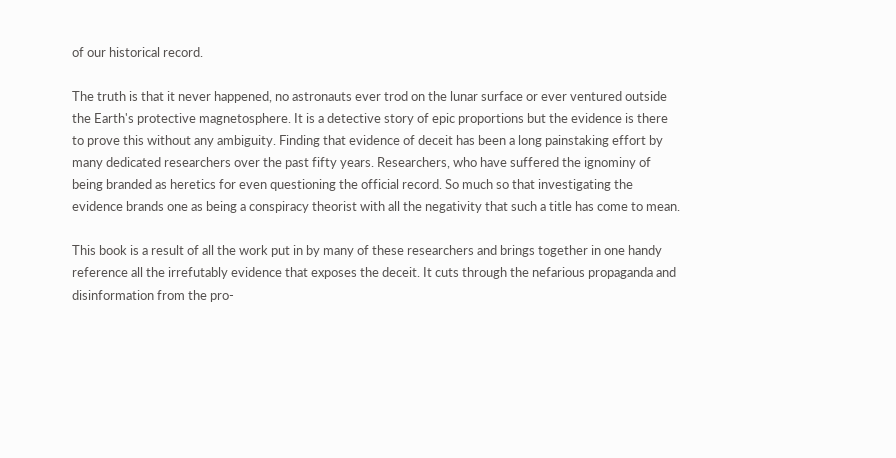of our historical record.

The truth is that it never happened, no astronauts ever trod on the lunar surface or ever ventured outside the Earth's protective magnetosphere. It is a detective story of epic proportions but the evidence is there to prove this without any ambiguity. Finding that evidence of deceit has been a long painstaking effort by many dedicated researchers over the past fifty years. Researchers, who have suffered the ignominy of being branded as heretics for even questioning the official record. So much so that investigating the evidence brands one as being a conspiracy theorist with all the negativity that such a title has come to mean.

This book is a result of all the work put in by many of these researchers and brings together in one handy reference all the irrefutably evidence that exposes the deceit. It cuts through the nefarious propaganda and disinformation from the pro-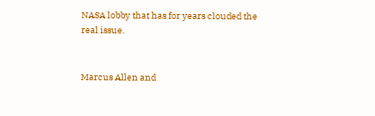NASA lobby that has for years clouded the real issue.


Marcus Allen and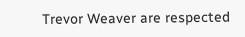Trevor Weaver are respected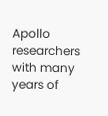Apollo researchers with many years of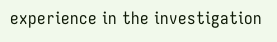experience in the investigation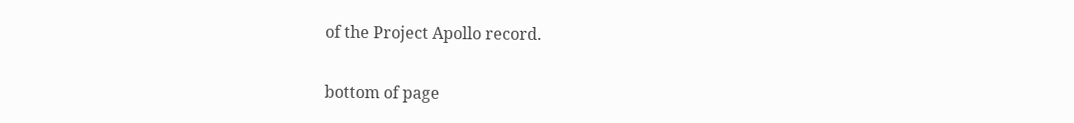of the Project Apollo record.

bottom of page